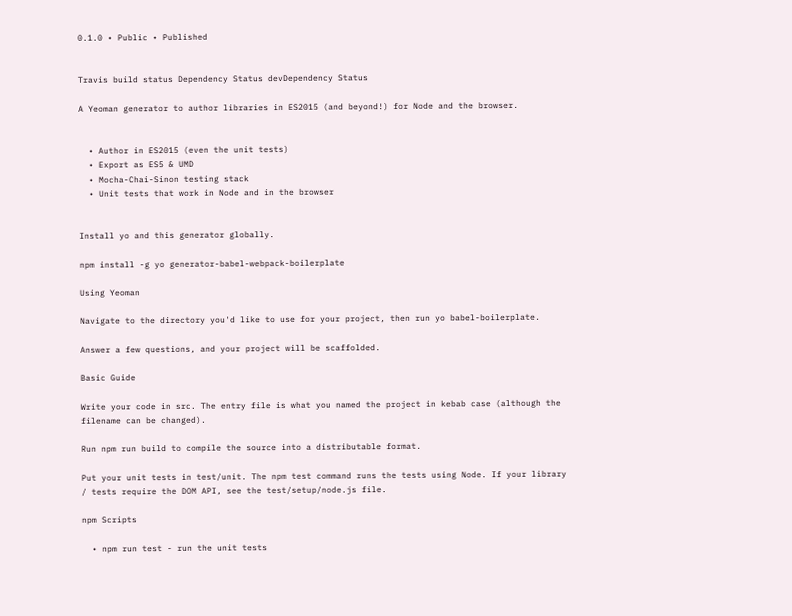0.1.0 • Public • Published


Travis build status Dependency Status devDependency Status

A Yeoman generator to author libraries in ES2015 (and beyond!) for Node and the browser.


  • Author in ES2015 (even the unit tests)
  • Export as ES5 & UMD
  • Mocha-Chai-Sinon testing stack
  • Unit tests that work in Node and in the browser


Install yo and this generator globally.

npm install -g yo generator-babel-webpack-boilerplate

Using Yeoman

Navigate to the directory you'd like to use for your project, then run yo babel-boilerplate.

Answer a few questions, and your project will be scaffolded.

Basic Guide

Write your code in src. The entry file is what you named the project in kebab case (although the filename can be changed).

Run npm run build to compile the source into a distributable format.

Put your unit tests in test/unit. The npm test command runs the tests using Node. If your library / tests require the DOM API, see the test/setup/node.js file.

npm Scripts

  • npm run test - run the unit tests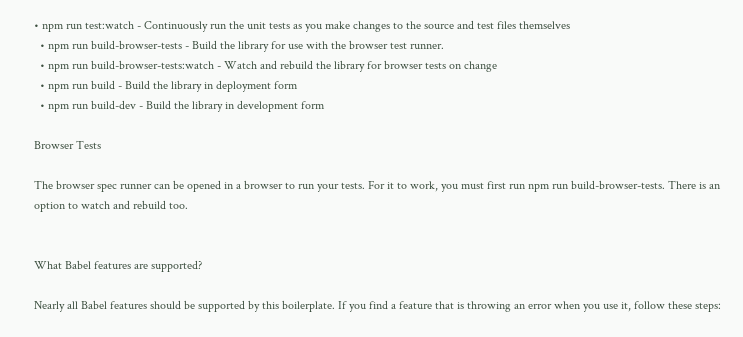• npm run test:watch - Continuously run the unit tests as you make changes to the source and test files themselves
  • npm run build-browser-tests - Build the library for use with the browser test runner.
  • npm run build-browser-tests:watch - Watch and rebuild the library for browser tests on change
  • npm run build - Build the library in deployment form
  • npm run build-dev - Build the library in development form

Browser Tests

The browser spec runner can be opened in a browser to run your tests. For it to work, you must first run npm run build-browser-tests. There is an option to watch and rebuild too.


What Babel features are supported?

Nearly all Babel features should be supported by this boilerplate. If you find a feature that is throwing an error when you use it, follow these steps: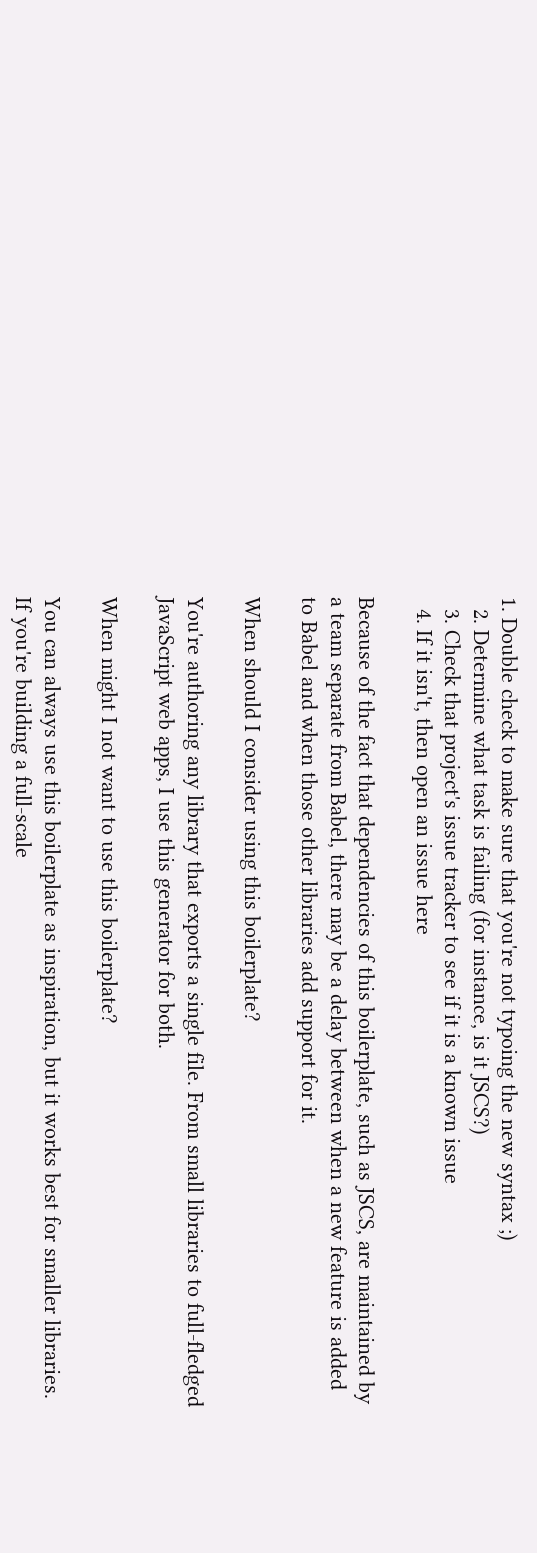1. Double check to make sure that you're not typoing the new syntax ;)
  2. Determine what task is failing (for instance, is it JSCS?)
  3. Check that project's issue tracker to see if it is a known issue
  4. If it isn't, then open an issue here

Because of the fact that dependencies of this boilerplate, such as JSCS, are maintained by a team separate from Babel, there may be a delay between when a new feature is added to Babel and when those other libraries add support for it.

When should I consider using this boilerplate?

You're authoring any library that exports a single file. From small libraries to full-fledged JavaScript web apps, I use this generator for both.

When might I not want to use this boilerplate?

You can always use this boilerplate as inspiration, but it works best for smaller libraries. If you're building a full-scale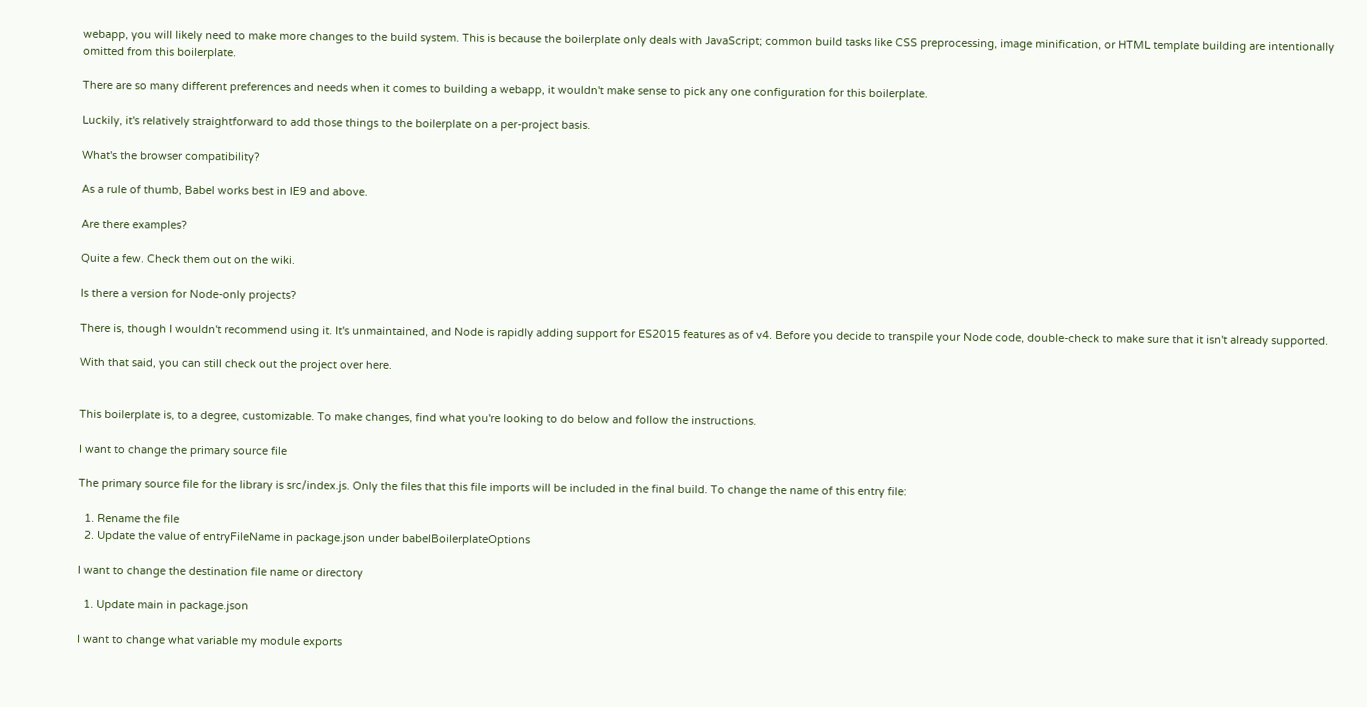webapp, you will likely need to make more changes to the build system. This is because the boilerplate only deals with JavaScript; common build tasks like CSS preprocessing, image minification, or HTML template building are intentionally omitted from this boilerplate.

There are so many different preferences and needs when it comes to building a webapp, it wouldn't make sense to pick any one configuration for this boilerplate.

Luckily, it's relatively straightforward to add those things to the boilerplate on a per-project basis.

What's the browser compatibility?

As a rule of thumb, Babel works best in IE9 and above.

Are there examples?

Quite a few. Check them out on the wiki.

Is there a version for Node-only projects?

There is, though I wouldn't recommend using it. It's unmaintained, and Node is rapidly adding support for ES2015 features as of v4. Before you decide to transpile your Node code, double-check to make sure that it isn't already supported.

With that said, you can still check out the project over here.


This boilerplate is, to a degree, customizable. To make changes, find what you're looking to do below and follow the instructions.

I want to change the primary source file

The primary source file for the library is src/index.js. Only the files that this file imports will be included in the final build. To change the name of this entry file:

  1. Rename the file
  2. Update the value of entryFileName in package.json under babelBoilerplateOptions

I want to change the destination file name or directory

  1. Update main in package.json

I want to change what variable my module exports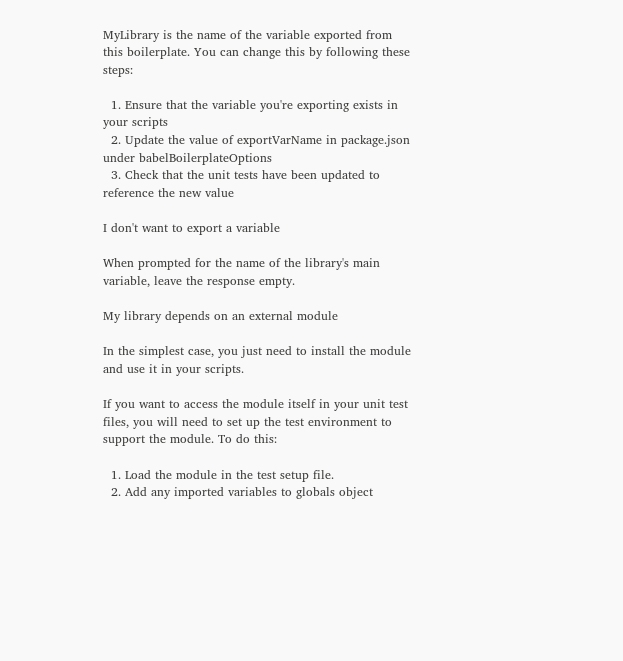MyLibrary is the name of the variable exported from this boilerplate. You can change this by following these steps:

  1. Ensure that the variable you're exporting exists in your scripts
  2. Update the value of exportVarName in package.json under babelBoilerplateOptions
  3. Check that the unit tests have been updated to reference the new value

I don't want to export a variable

When prompted for the name of the library's main variable, leave the response empty.

My library depends on an external module

In the simplest case, you just need to install the module and use it in your scripts.

If you want to access the module itself in your unit test files, you will need to set up the test environment to support the module. To do this:

  1. Load the module in the test setup file.
  2. Add any imported variables to globals object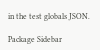in the test globals JSON.

Package Sidebar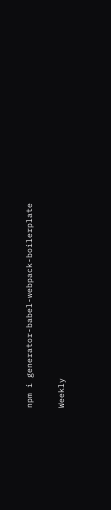npm i generator-babel-webpack-boilerplate

Weekly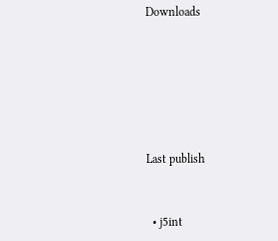Downloads






Last publish


  • j5int